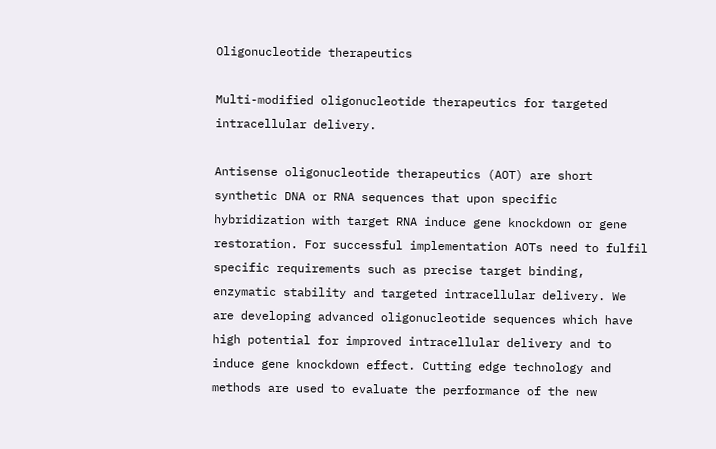Oligonucleotide therapeutics

Multi-modified oligonucleotide therapeutics for targeted intracellular delivery.

Antisense oligonucleotide therapeutics (AOT) are short synthetic DNA or RNA sequences that upon specific hybridization with target RNA induce gene knockdown or gene restoration. For successful implementation AOTs need to fulfil specific requirements such as precise target binding, enzymatic stability and targeted intracellular delivery. We are developing advanced oligonucleotide sequences which have high potential for improved intracellular delivery and to induce gene knockdown effect. Cutting edge technology and methods are used to evaluate the performance of the new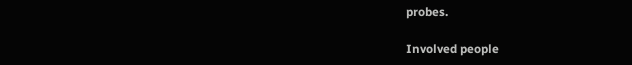probes.

Involved people